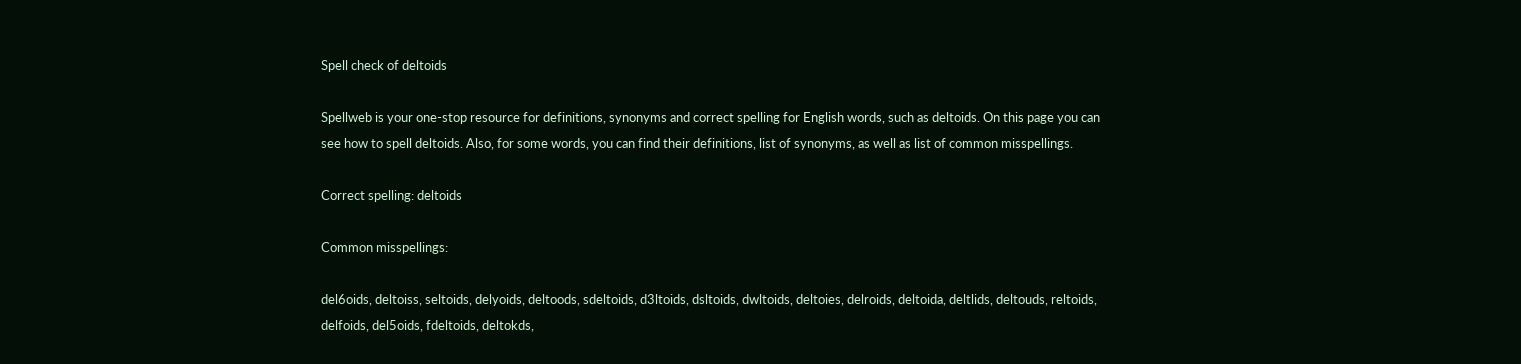Spell check of deltoids

Spellweb is your one-stop resource for definitions, synonyms and correct spelling for English words, such as deltoids. On this page you can see how to spell deltoids. Also, for some words, you can find their definitions, list of synonyms, as well as list of common misspellings.

Correct spelling: deltoids

Common misspellings:

del6oids, deltoiss, seltoids, delyoids, deltoods, sdeltoids, d3ltoids, dsltoids, dwltoids, deltoies, delroids, deltoida, deltlids, deltouds, reltoids, delfoids, del5oids, fdeltoids, deltokds,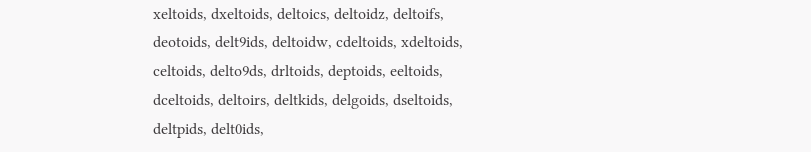xeltoids, dxeltoids, deltoics, deltoidz, deltoifs, deotoids, delt9ids, deltoidw, cdeltoids, xdeltoids, celtoids, delto9ds, drltoids, deptoids, eeltoids, dceltoids, deltoirs, deltkids, delgoids, dseltoids, deltpids, delt0ids,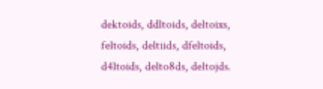dektoids, ddltoids, deltoixs, feltoids, deltiids, dfeltoids, d4ltoids, delto8ds, deltojds.